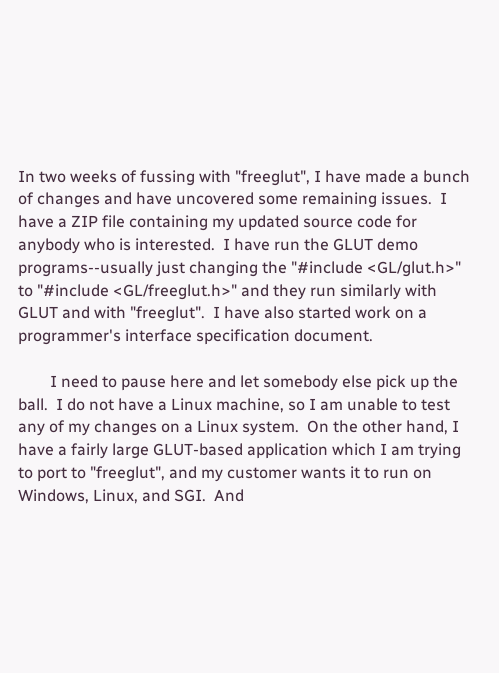In two weeks of fussing with "freeglut", I have made a bunch of changes and have uncovered some remaining issues.  I have a ZIP file containing my updated source code for anybody who is interested.  I have run the GLUT demo programs--usually just changing the "#include <GL/glut.h>" to "#include <GL/freeglut.h>" and they run similarly with GLUT and with "freeglut".  I have also started work on a programmer's interface specification document.

        I need to pause here and let somebody else pick up the ball.  I do not have a Linux machine, so I am unable to test any of my changes on a Linux system.  On the other hand, I have a fairly large GLUT-based application which I am trying to port to "freeglut", and my customer wants it to run on Windows, Linux, and SGI.  And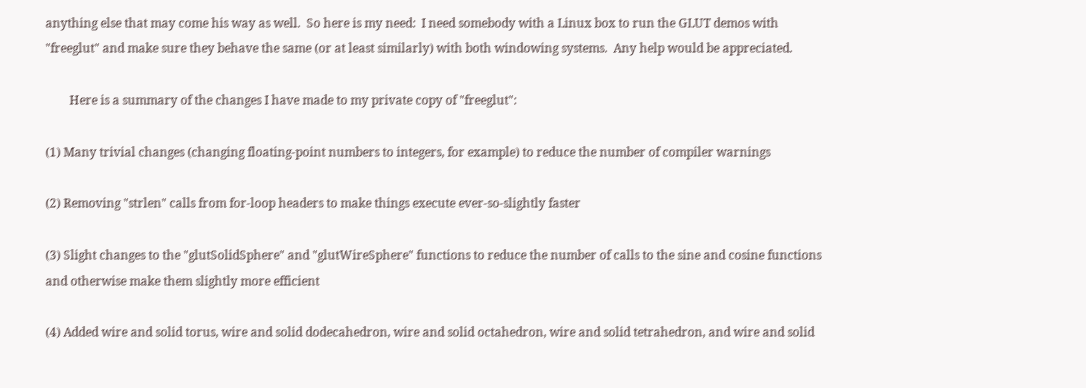anything else that may come his way as well.  So here is my need:  I need somebody with a Linux box to run the GLUT demos with "freeglut" and make sure they behave the same (or at least similarly) with both windowing systems.  Any help would be appreciated.

        Here is a summary of the changes I have made to my private copy of "freeglut":

(1) Many trivial changes (changing floating-point numbers to integers, for example) to reduce the number of compiler warnings

(2) Removing "strlen" calls from for-loop headers to make things execute ever-so-slightly faster

(3) Slight changes to the "glutSolidSphere" and "glutWireSphere" functions to reduce the number of calls to the sine and cosine functions and otherwise make them slightly more efficient

(4) Added wire and solid torus, wire and solid dodecahedron, wire and solid octahedron, wire and solid tetrahedron, and wire and solid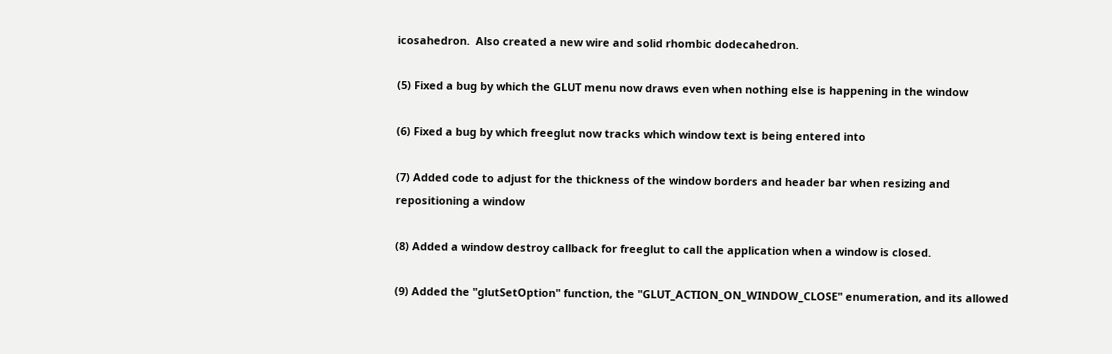icosahedron.  Also created a new wire and solid rhombic dodecahedron.

(5) Fixed a bug by which the GLUT menu now draws even when nothing else is happening in the window

(6) Fixed a bug by which freeglut now tracks which window text is being entered into

(7) Added code to adjust for the thickness of the window borders and header bar when resizing and repositioning a window

(8) Added a window destroy callback for freeglut to call the application when a window is closed.

(9) Added the "glutSetOption" function, the "GLUT_ACTION_ON_WINDOW_CLOSE" enumeration, and its allowed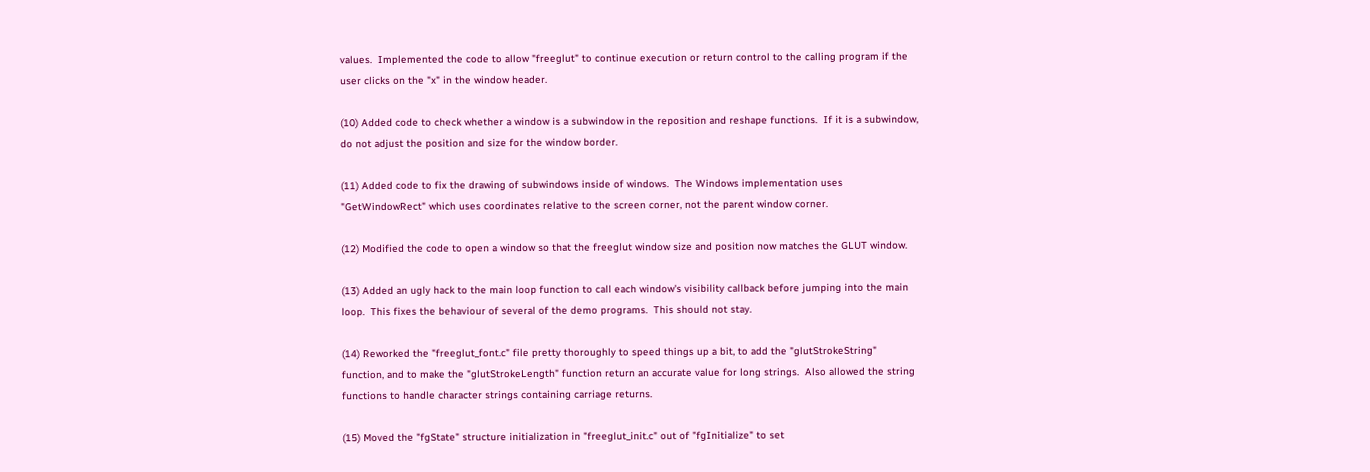values.  Implemented the code to allow "freeglut" to continue execution or return control to the calling program if the user clicks on the "x" in the window header.

(10) Added code to check whether a window is a subwindow in the reposition and reshape functions.  If it is a subwindow, do not adjust the position and size for the window border.

(11) Added code to fix the drawing of subwindows inside of windows.  The Windows implementation uses "GetWindowRect" which uses coordinates relative to the screen corner, not the parent window corner.

(12) Modified the code to open a window so that the freeglut window size and position now matches the GLUT window.

(13) Added an ugly hack to the main loop function to call each window's visibility callback before jumping into the main loop.  This fixes the behaviour of several of the demo programs.  This should not stay.

(14) Reworked the "freeglut_font.c" file pretty thoroughly to speed things up a bit, to add the "glutStrokeString" function, and to make the "glutStrokeLength" function return an accurate value for long strings.  Also allowed the string functions to handle character strings containing carriage returns.

(15) Moved the "fgState" structure initialization in "freeglut_init.c" out of "fgInitialize" to set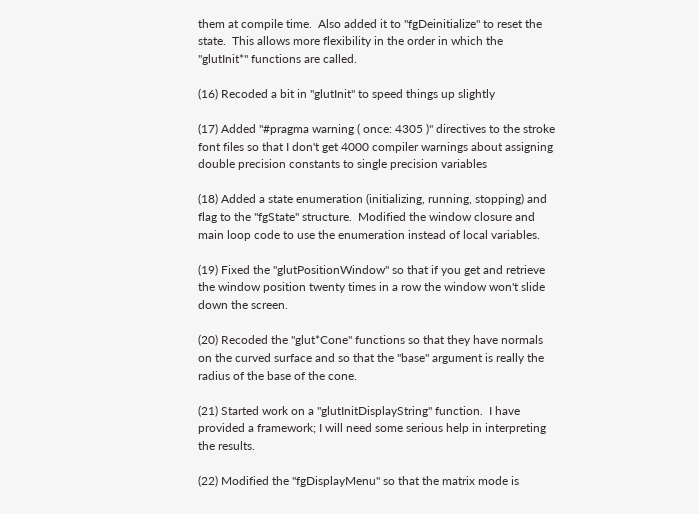them at compile time.  Also added it to "fgDeinitialize" to reset the state.  This allows more flexibility in the order in which the "glutInit*" functions are called.

(16) Recoded a bit in "glutInit" to speed things up slightly

(17) Added "#pragma warning ( once: 4305 )" directives to the stroke font files so that I don't get 4000 compiler warnings about assigning double precision constants to single precision variables

(18) Added a state enumeration (initializing, running, stopping) and flag to the "fgState" structure.  Modified the window closure and main loop code to use the enumeration instead of local variables.

(19) Fixed the "glutPositionWindow" so that if you get and retrieve the window position twenty times in a row the window won't slide down the screen.

(20) Recoded the "glut*Cone" functions so that they have normals on the curved surface and so that the "base" argument is really the radius of the base of the cone.

(21) Started work on a "glutInitDisplayString" function.  I have provided a framework; I will need some serious help in interpreting the results.

(22) Modified the "fgDisplayMenu" so that the matrix mode is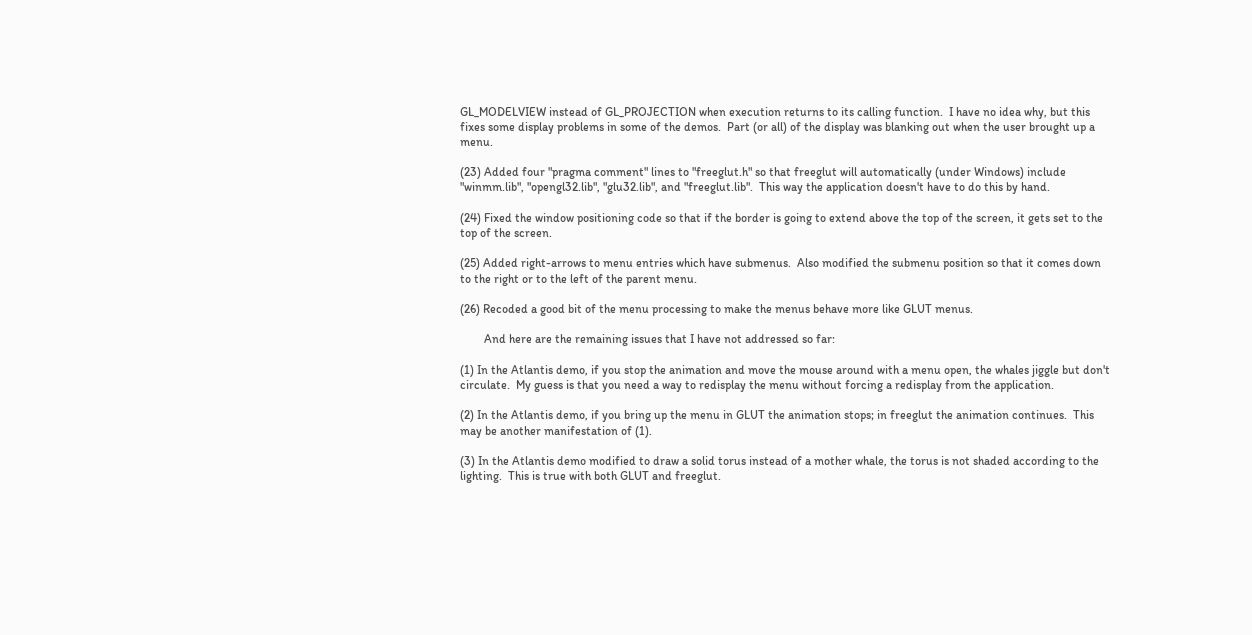GL_MODELVIEW instead of GL_PROJECTION when execution returns to its calling function.  I have no idea why, but this fixes some display problems in some of the demos.  Part (or all) of the display was blanking out when the user brought up a menu.

(23) Added four "pragma comment" lines to "freeglut.h" so that freeglut will automatically (under Windows) include "winmm.lib", "opengl32.lib", "glu32.lib", and "freeglut.lib".  This way the application doesn't have to do this by hand.

(24) Fixed the window positioning code so that if the border is going to extend above the top of the screen, it gets set to the top of the screen.

(25) Added right-arrows to menu entries which have submenus.  Also modified the submenu position so that it comes down to the right or to the left of the parent menu.

(26) Recoded a good bit of the menu processing to make the menus behave more like GLUT menus.

        And here are the remaining issues that I have not addressed so far:

(1) In the Atlantis demo, if you stop the animation and move the mouse around with a menu open, the whales jiggle but don't circulate.  My guess is that you need a way to redisplay the menu without forcing a redisplay from the application.

(2) In the Atlantis demo, if you bring up the menu in GLUT the animation stops; in freeglut the animation continues.  This may be another manifestation of (1).

(3) In the Atlantis demo modified to draw a solid torus instead of a mother whale, the torus is not shaded according to the lighting.  This is true with both GLUT and freeglut.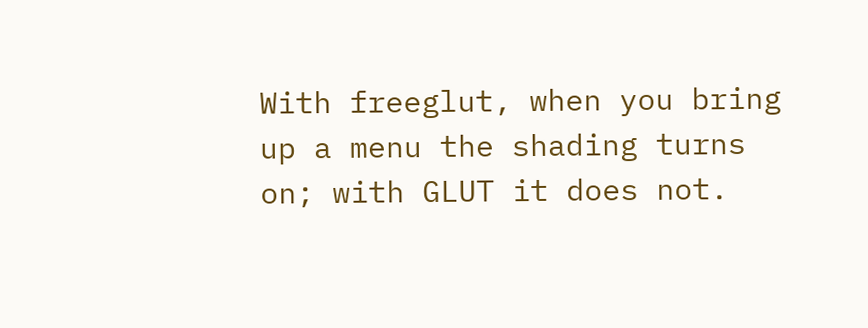With freeglut, when you bring up a menu the shading turns on; with GLUT it does not.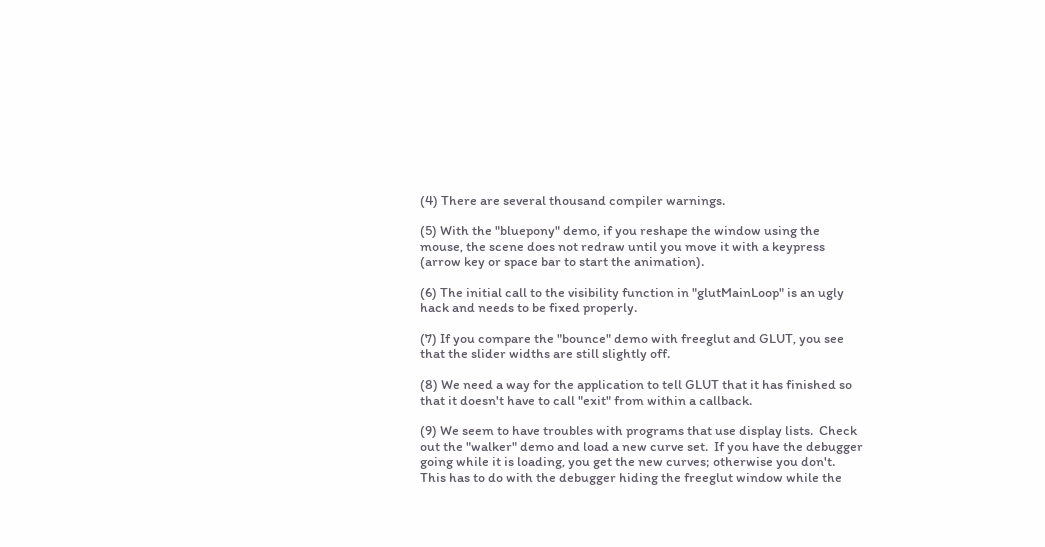(4) There are several thousand compiler warnings.

(5) With the "bluepony" demo, if you reshape the window using the mouse, the scene does not redraw until you move it with a keypress (arrow key or space bar to start the animation).

(6) The initial call to the visibility function in "glutMainLoop" is an ugly hack and needs to be fixed properly.

(7) If you compare the "bounce" demo with freeglut and GLUT, you see that the slider widths are still slightly off.

(8) We need a way for the application to tell GLUT that it has finished so that it doesn't have to call "exit" from within a callback.

(9) We seem to have troubles with programs that use display lists.  Check out the "walker" demo and load a new curve set.  If you have the debugger going while it is loading, you get the new curves; otherwise you don't.  This has to do with the debugger hiding the freeglut window while the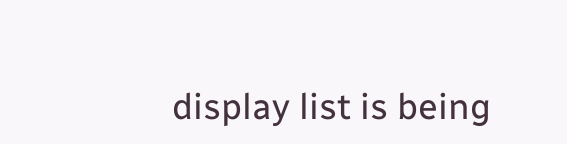display list is being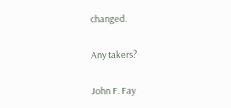changed.

Any takers?

John F. Fay